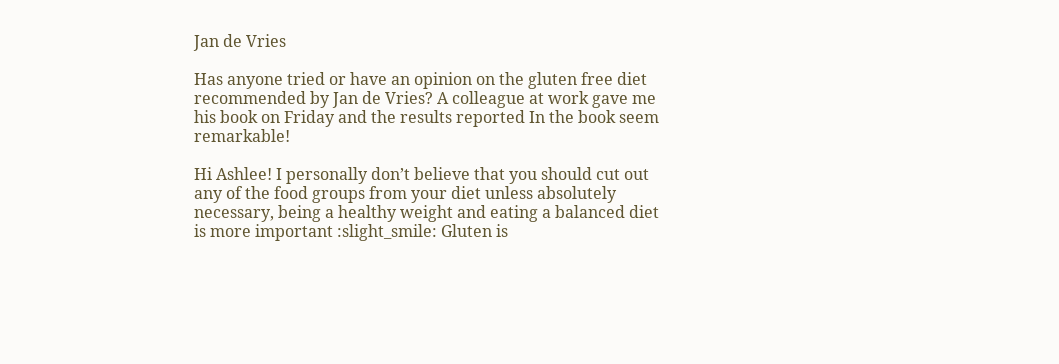Jan de Vries

Has anyone tried or have an opinion on the gluten free diet recommended by Jan de Vries? A colleague at work gave me his book on Friday and the results reported In the book seem remarkable!

Hi Ashlee! I personally don’t believe that you should cut out any of the food groups from your diet unless absolutely necessary, being a healthy weight and eating a balanced diet is more important :slight_smile: Gluten is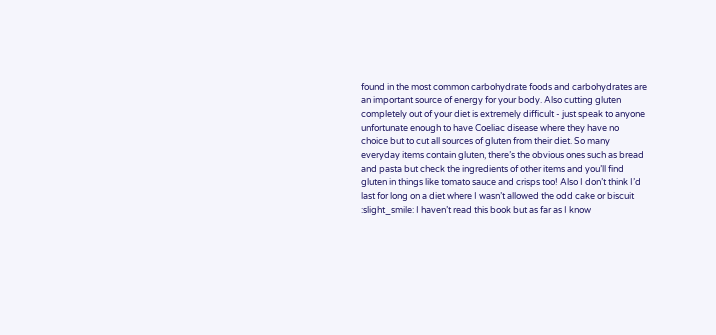found in the most common carbohydrate foods and carbohydrates are an important source of energy for your body. Also cutting gluten completely out of your diet is extremely difficult - just speak to anyone unfortunate enough to have Coeliac disease where they have no choice but to cut all sources of gluten from their diet. So many everyday items contain gluten, there’s the obvious ones such as bread and pasta but check the ingredients of other items and you’ll find gluten in things like tomato sauce and crisps too! Also I don’t think I’d last for long on a diet where I wasn’t allowed the odd cake or biscuit :slight_smile: I haven’t read this book but as far as I know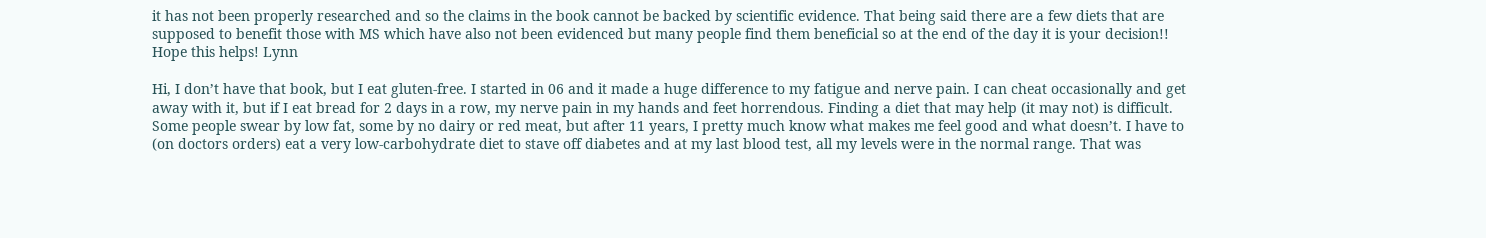it has not been properly researched and so the claims in the book cannot be backed by scientific evidence. That being said there are a few diets that are supposed to benefit those with MS which have also not been evidenced but many people find them beneficial so at the end of the day it is your decision!! Hope this helps! Lynn

Hi, I don’t have that book, but I eat gluten-free. I started in 06 and it made a huge difference to my fatigue and nerve pain. I can cheat occasionally and get away with it, but if I eat bread for 2 days in a row, my nerve pain in my hands and feet horrendous. Finding a diet that may help (it may not) is difficult. Some people swear by low fat, some by no dairy or red meat, but after 11 years, I pretty much know what makes me feel good and what doesn’t. I have to (on doctors orders) eat a very low-carbohydrate diet to stave off diabetes and at my last blood test, all my levels were in the normal range. That was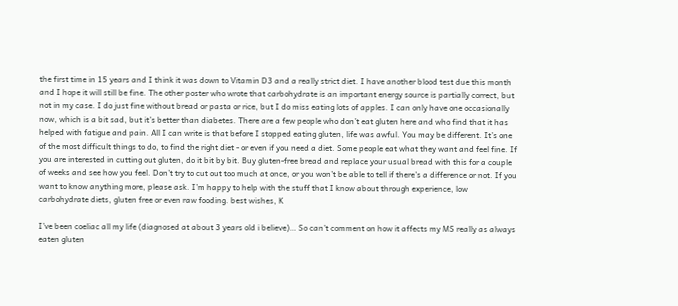the first time in 15 years and I think it was down to Vitamin D3 and a really strict diet. I have another blood test due this month and I hope it will still be fine. The other poster who wrote that carbohydrate is an important energy source is partially correct, but not in my case. I do just fine without bread or pasta or rice, but I do miss eating lots of apples. I can only have one occasionally now, which is a bit sad, but it’s better than diabetes. There are a few people who don’t eat gluten here and who find that it has helped with fatigue and pain. All I can write is that before I stopped eating gluten, life was awful. You may be different. It’s one of the most difficult things to do, to find the right diet - or even if you need a diet. Some people eat what they want and feel fine. If you are interested in cutting out gluten, do it bit by bit. Buy gluten-free bread and replace your usual bread with this for a couple of weeks and see how you feel. Don’t try to cut out too much at once, or you won’t be able to tell if there’s a difference or not. If you want to know anything more, please ask. I’m happy to help with the stuff that I know about through experience, low carbohydrate diets, gluten free or even raw fooding. best wishes, K

I’ve been coeliac all my life (diagnosed at about 3 years old i believe)… So can’t comment on how it affects my MS really as always eaten gluten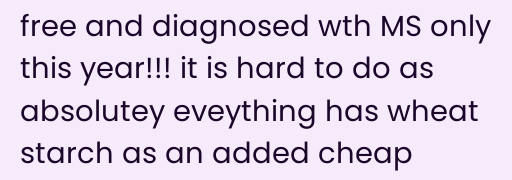free and diagnosed wth MS only this year!!! it is hard to do as absolutey eveything has wheat starch as an added cheap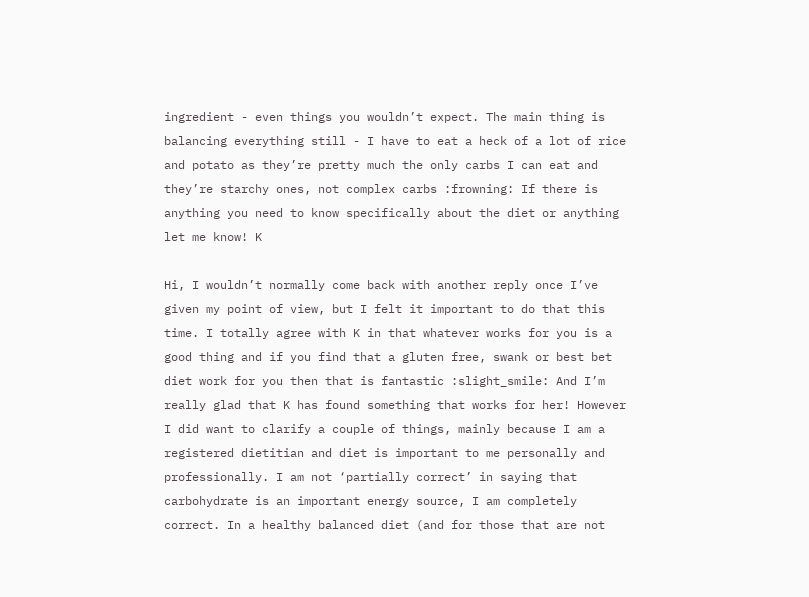ingredient - even things you wouldn’t expect. The main thing is balancing everything still - I have to eat a heck of a lot of rice and potato as they’re pretty much the only carbs I can eat and they’re starchy ones, not complex carbs :frowning: If there is anything you need to know specifically about the diet or anything let me know! K

Hi, I wouldn’t normally come back with another reply once I’ve given my point of view, but I felt it important to do that this time. I totally agree with K in that whatever works for you is a good thing and if you find that a gluten free, swank or best bet diet work for you then that is fantastic :slight_smile: And I’m really glad that K has found something that works for her! However I did want to clarify a couple of things, mainly because I am a registered dietitian and diet is important to me personally and professionally. I am not ‘partially correct’ in saying that carbohydrate is an important energy source, I am completely correct. In a healthy balanced diet (and for those that are not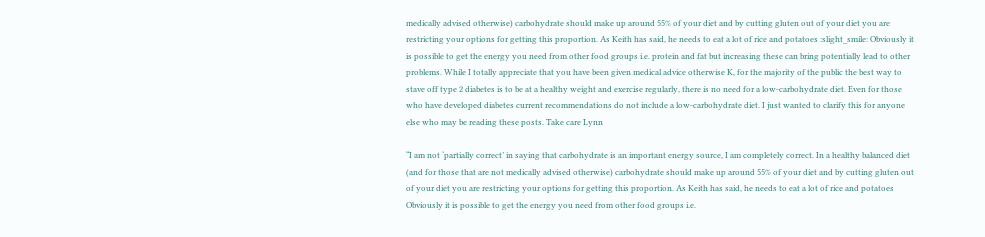medically advised otherwise) carbohydrate should make up around 55% of your diet and by cutting gluten out of your diet you are restricting your options for getting this proportion. As Keith has said, he needs to eat a lot of rice and potatoes :slight_smile: Obviously it is possible to get the energy you need from other food groups i.e. protein and fat but increasing these can bring potentially lead to other problems. While I totally appreciate that you have been given medical advice otherwise K, for the majority of the public the best way to stave off type 2 diabetes is to be at a healthy weight and exercise regularly, there is no need for a low-carbohydrate diet. Even for those who have developed diabetes current recommendations do not include a low-carbohydrate diet. I just wanted to clarify this for anyone else who may be reading these posts. Take care Lynn

“I am not ‘partially correct’ in saying that carbohydrate is an important energy source, I am completely correct. In a healthy balanced diet (and for those that are not medically advised otherwise) carbohydrate should make up around 55% of your diet and by cutting gluten out of your diet you are restricting your options for getting this proportion. As Keith has said, he needs to eat a lot of rice and potatoes Obviously it is possible to get the energy you need from other food groups i.e.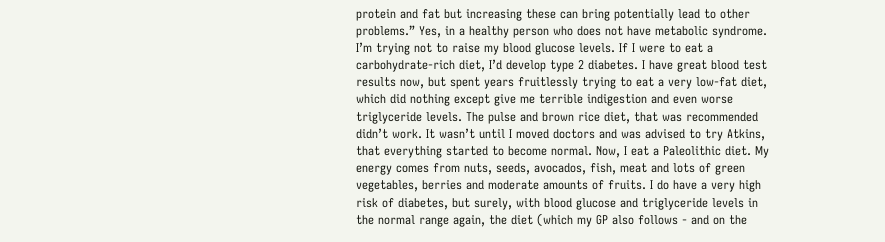protein and fat but increasing these can bring potentially lead to other problems.” Yes, in a healthy person who does not have metabolic syndrome. I’m trying not to raise my blood glucose levels. If I were to eat a carbohydrate-rich diet, I’d develop type 2 diabetes. I have great blood test results now, but spent years fruitlessly trying to eat a very low-fat diet, which did nothing except give me terrible indigestion and even worse triglyceride levels. The pulse and brown rice diet, that was recommended didn’t work. It wasn’t until I moved doctors and was advised to try Atkins, that everything started to become normal. Now, I eat a Paleolithic diet. My energy comes from nuts, seeds, avocados, fish, meat and lots of green vegetables, berries and moderate amounts of fruits. I do have a very high risk of diabetes, but surely, with blood glucose and triglyceride levels in the normal range again, the diet (which my GP also follows - and on the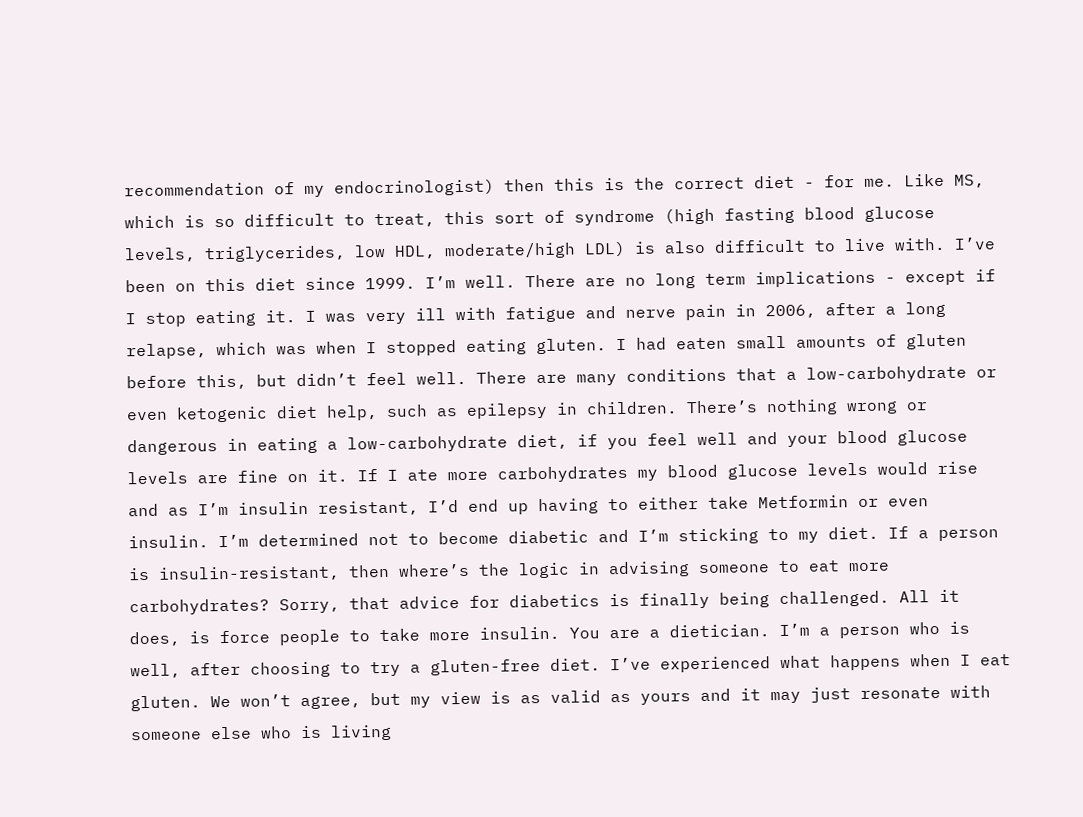recommendation of my endocrinologist) then this is the correct diet - for me. Like MS, which is so difficult to treat, this sort of syndrome (high fasting blood glucose levels, triglycerides, low HDL, moderate/high LDL) is also difficult to live with. I’ve been on this diet since 1999. I’m well. There are no long term implications - except if I stop eating it. I was very ill with fatigue and nerve pain in 2006, after a long relapse, which was when I stopped eating gluten. I had eaten small amounts of gluten before this, but didn’t feel well. There are many conditions that a low-carbohydrate or even ketogenic diet help, such as epilepsy in children. There’s nothing wrong or dangerous in eating a low-carbohydrate diet, if you feel well and your blood glucose levels are fine on it. If I ate more carbohydrates my blood glucose levels would rise and as I’m insulin resistant, I’d end up having to either take Metformin or even insulin. I’m determined not to become diabetic and I’m sticking to my diet. If a person is insulin-resistant, then where’s the logic in advising someone to eat more carbohydrates? Sorry, that advice for diabetics is finally being challenged. All it does, is force people to take more insulin. You are a dietician. I’m a person who is well, after choosing to try a gluten-free diet. I’ve experienced what happens when I eat gluten. We won’t agree, but my view is as valid as yours and it may just resonate with someone else who is living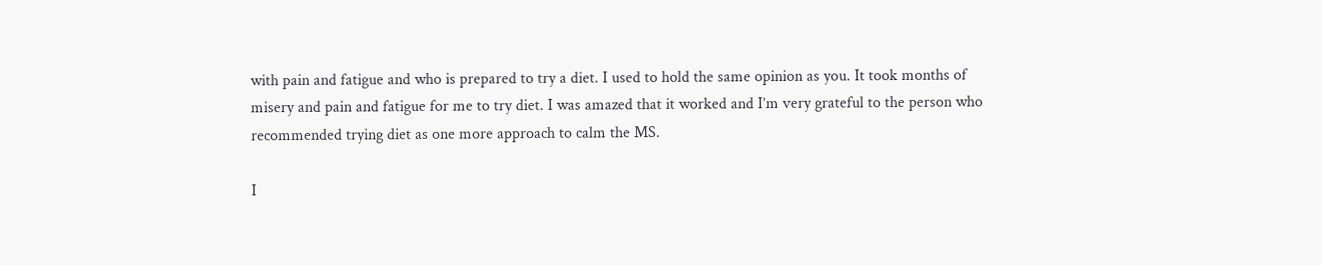with pain and fatigue and who is prepared to try a diet. I used to hold the same opinion as you. It took months of misery and pain and fatigue for me to try diet. I was amazed that it worked and I’m very grateful to the person who recommended trying diet as one more approach to calm the MS.

I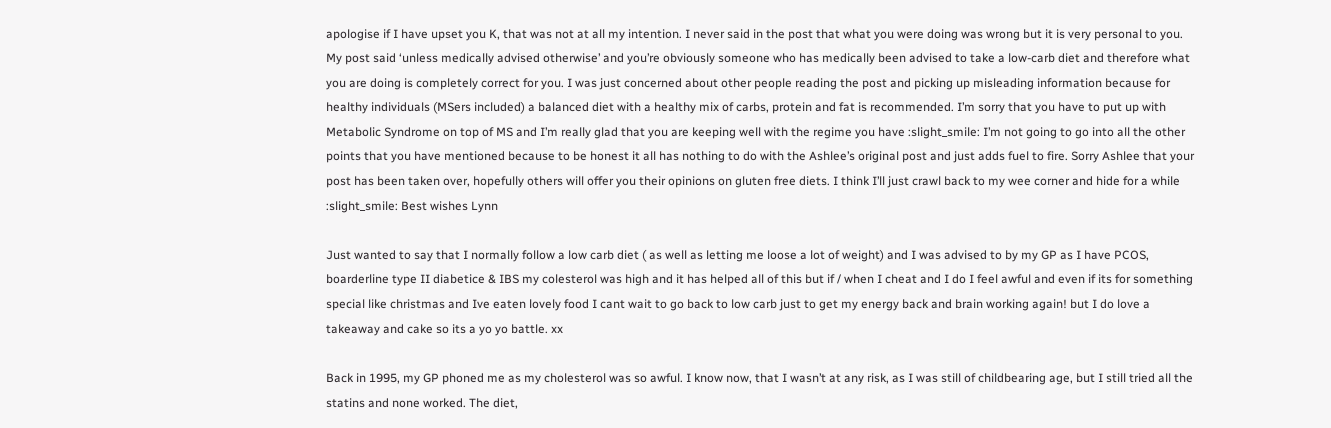apologise if I have upset you K, that was not at all my intention. I never said in the post that what you were doing was wrong but it is very personal to you. My post said ‘unless medically advised otherwise’ and you’re obviously someone who has medically been advised to take a low-carb diet and therefore what you are doing is completely correct for you. I was just concerned about other people reading the post and picking up misleading information because for healthy individuals (MSers included) a balanced diet with a healthy mix of carbs, protein and fat is recommended. I’m sorry that you have to put up with Metabolic Syndrome on top of MS and I’m really glad that you are keeping well with the regime you have :slight_smile: I’m not going to go into all the other points that you have mentioned because to be honest it all has nothing to do with the Ashlee’s original post and just adds fuel to fire. Sorry Ashlee that your post has been taken over, hopefully others will offer you their opinions on gluten free diets. I think I’ll just crawl back to my wee corner and hide for a while :slight_smile: Best wishes Lynn

Just wanted to say that I normally follow a low carb diet ( as well as letting me loose a lot of weight) and I was advised to by my GP as I have PCOS, boarderline type II diabetice & IBS my colesterol was high and it has helped all of this but if / when I cheat and I do I feel awful and even if its for something special like christmas and Ive eaten lovely food I cant wait to go back to low carb just to get my energy back and brain working again! but I do love a takeaway and cake so its a yo yo battle. xx

Back in 1995, my GP phoned me as my cholesterol was so awful. I know now, that I wasn’t at any risk, as I was still of childbearing age, but I still tried all the statins and none worked. The diet,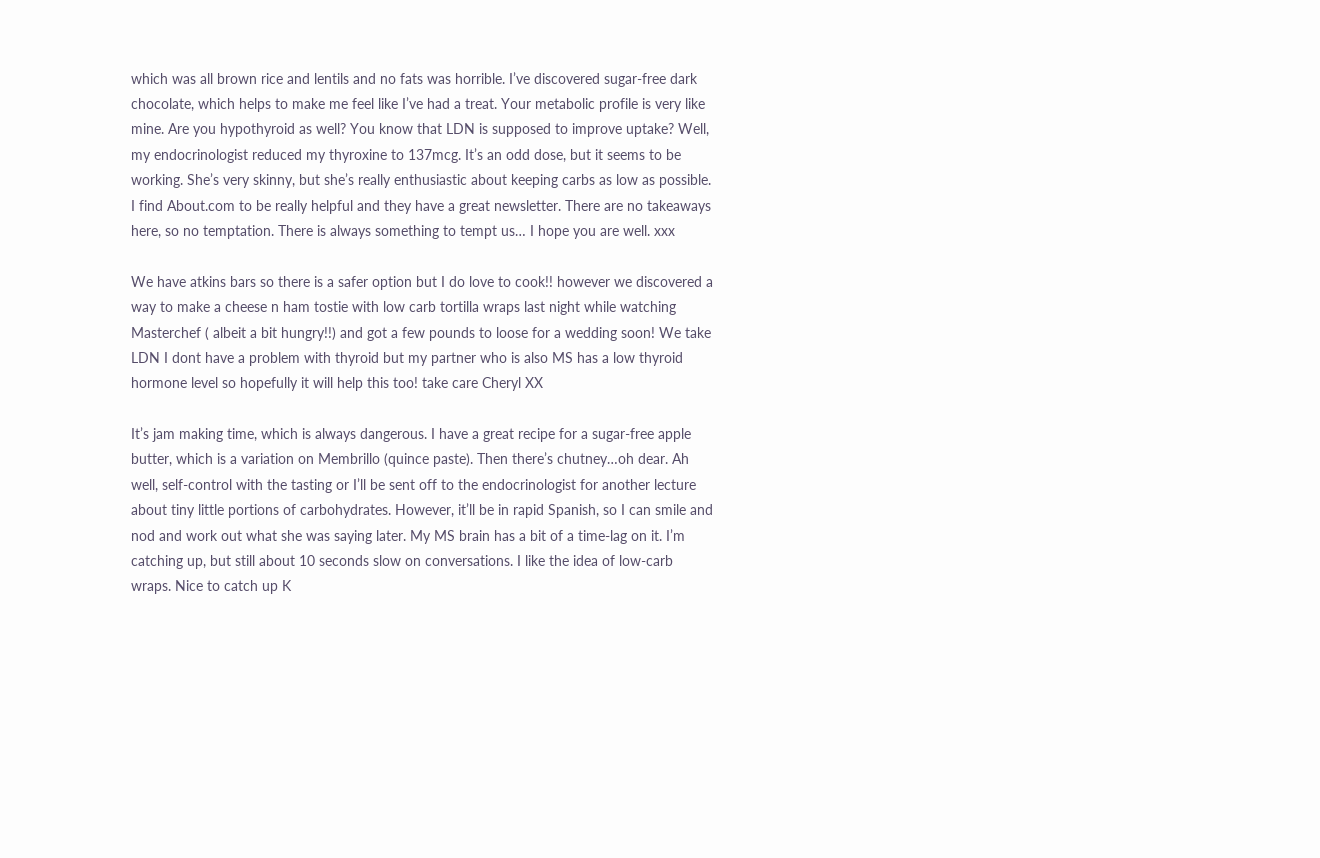which was all brown rice and lentils and no fats was horrible. I’ve discovered sugar-free dark chocolate, which helps to make me feel like I’ve had a treat. Your metabolic profile is very like mine. Are you hypothyroid as well? You know that LDN is supposed to improve uptake? Well, my endocrinologist reduced my thyroxine to 137mcg. It’s an odd dose, but it seems to be working. She’s very skinny, but she’s really enthusiastic about keeping carbs as low as possible. I find About.com to be really helpful and they have a great newsletter. There are no takeaways here, so no temptation. There is always something to tempt us… I hope you are well. xxx

We have atkins bars so there is a safer option but I do love to cook!! however we discovered a way to make a cheese n ham tostie with low carb tortilla wraps last night while watching Masterchef ( albeit a bit hungry!!) and got a few pounds to loose for a wedding soon! We take LDN I dont have a problem with thyroid but my partner who is also MS has a low thyroid hormone level so hopefully it will help this too! take care Cheryl XX

It’s jam making time, which is always dangerous. I have a great recipe for a sugar-free apple butter, which is a variation on Membrillo (quince paste). Then there’s chutney…oh dear. Ah well, self-control with the tasting or I’ll be sent off to the endocrinologist for another lecture about tiny little portions of carbohydrates. However, it’ll be in rapid Spanish, so I can smile and nod and work out what she was saying later. My MS brain has a bit of a time-lag on it. I’m catching up, but still about 10 seconds slow on conversations. I like the idea of low-carb wraps. Nice to catch up K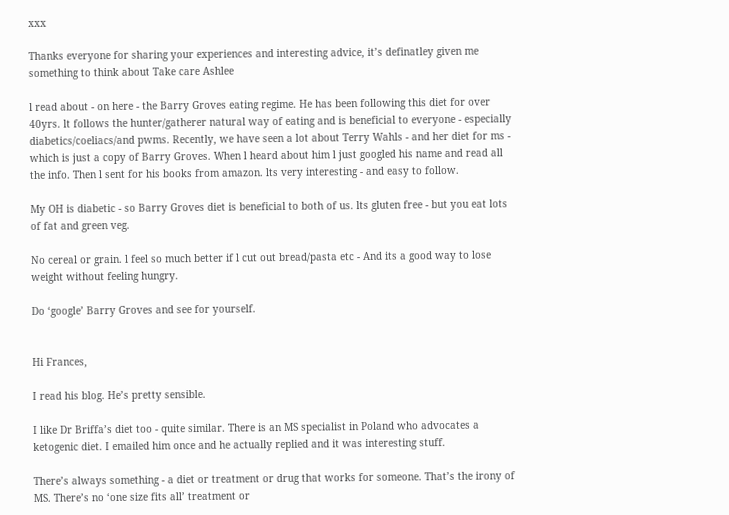xxx

Thanks everyone for sharing your experiences and interesting advice, it’s definatley given me something to think about Take care Ashlee

l read about - on here - the Barry Groves eating regime. He has been following this diet for over 40yrs. lt follows the hunter/gatherer natural way of eating and is beneficial to everyone - especially diabetics/coeliacs/and pwms. Recently, we have seen a lot about Terry Wahls - and her diet for ms - which is just a copy of Barry Groves. When l heard about him l just googled his name and read all the info. Then l sent for his books from amazon. lts very interesting - and easy to follow.

My OH is diabetic - so Barry Groves diet is beneficial to both of us. lts gluten free - but you eat lots of fat and green veg.

No cereal or grain. l feel so much better if l cut out bread/pasta etc - And its a good way to lose weight without feeling hungry.

Do ‘google’ Barry Groves and see for yourself.


Hi Frances,

I read his blog. He’s pretty sensible.

I like Dr Briffa’s diet too - quite similar. There is an MS specialist in Poland who advocates a ketogenic diet. I emailed him once and he actually replied and it was interesting stuff.

There’s always something - a diet or treatment or drug that works for someone. That’s the irony of MS. There’s no ‘one size fits all’ treatment or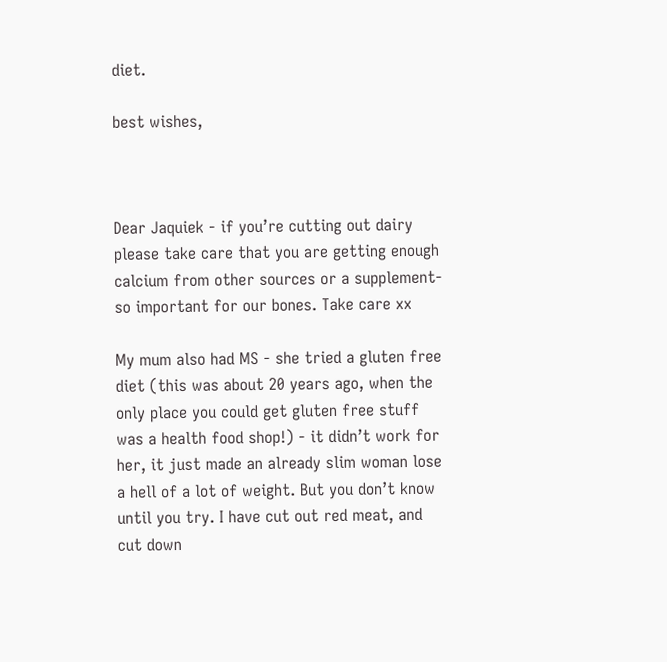diet.

best wishes,



Dear Jaquiek - if you’re cutting out dairy please take care that you are getting enough calcium from other sources or a supplement- so important for our bones. Take care xx

My mum also had MS - she tried a gluten free diet (this was about 20 years ago, when the only place you could get gluten free stuff was a health food shop!) - it didn’t work for her, it just made an already slim woman lose a hell of a lot of weight. But you don’t know until you try. I have cut out red meat, and cut down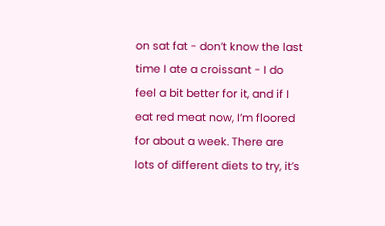on sat fat - don’t know the last time I ate a croissant - I do feel a bit better for it, and if I eat red meat now, I’m floored for about a week. There are lots of different diets to try, it’s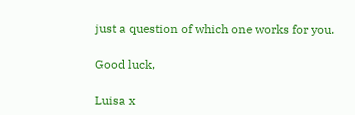just a question of which one works for you.

Good luck,

Luisa x